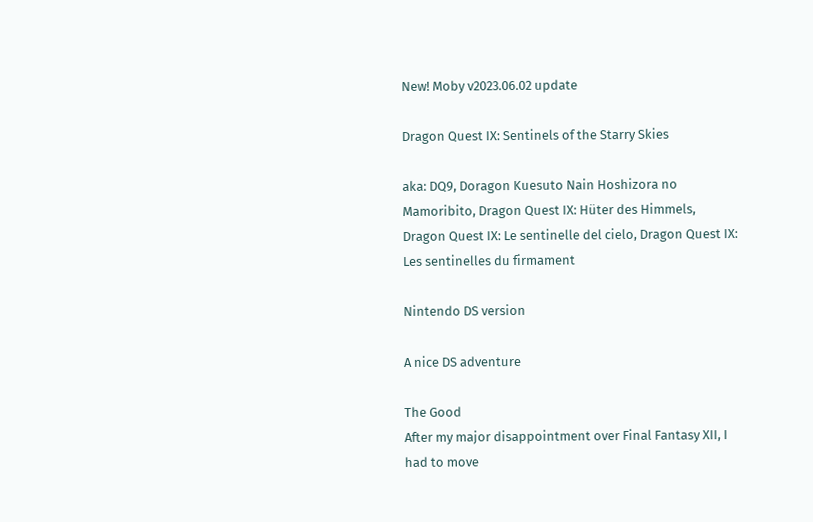New! Moby v2023.06.02 update

Dragon Quest IX: Sentinels of the Starry Skies

aka: DQ9, Doragon Kuesuto Nain Hoshizora no Mamoribito, Dragon Quest IX: Hüter des Himmels, Dragon Quest IX: Le sentinelle del cielo, Dragon Quest IX: Les sentinelles du firmament

Nintendo DS version

A nice DS adventure

The Good
After my major disappointment over Final Fantasy XII, I had to move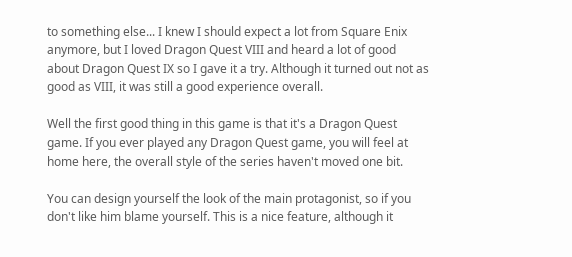to something else... I knew I should expect a lot from Square Enix anymore, but I loved Dragon Quest VIII and heard a lot of good about Dragon Quest IX so I gave it a try. Although it turned out not as good as VIII, it was still a good experience overall.

Well the first good thing in this game is that it's a Dragon Quest game. If you ever played any Dragon Quest game, you will feel at home here, the overall style of the series haven't moved one bit.

You can design yourself the look of the main protagonist, so if you don't like him blame yourself. This is a nice feature, although it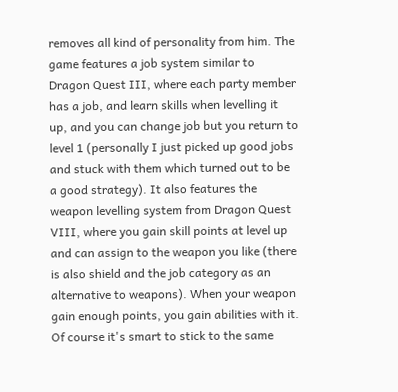removes all kind of personality from him. The game features a job system similar to Dragon Quest III, where each party member has a job, and learn skills when levelling it up, and you can change job but you return to level 1 (personally I just picked up good jobs and stuck with them which turned out to be a good strategy). It also features the weapon levelling system from Dragon Quest VIII, where you gain skill points at level up and can assign to the weapon you like (there is also shield and the job category as an alternative to weapons). When your weapon gain enough points, you gain abilities with it. Of course it's smart to stick to the same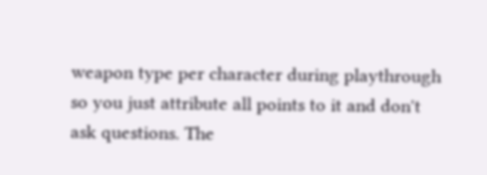weapon type per character during playthrough so you just attribute all points to it and don't ask questions. The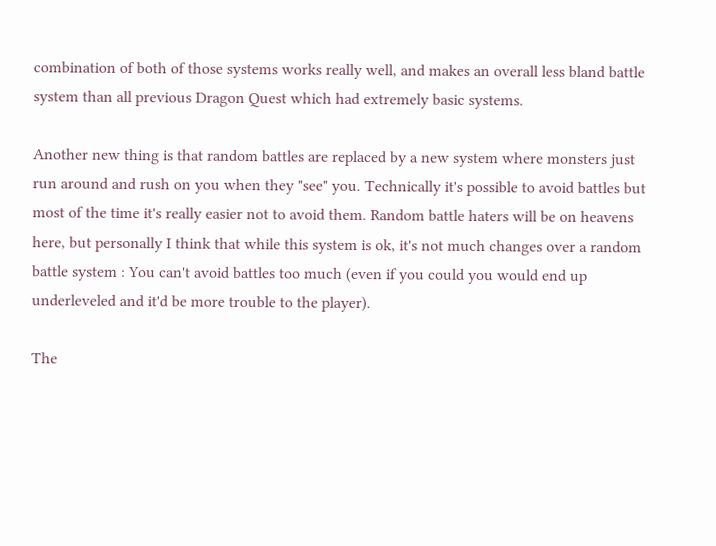combination of both of those systems works really well, and makes an overall less bland battle system than all previous Dragon Quest which had extremely basic systems.

Another new thing is that random battles are replaced by a new system where monsters just run around and rush on you when they "see" you. Technically it's possible to avoid battles but most of the time it's really easier not to avoid them. Random battle haters will be on heavens here, but personally I think that while this system is ok, it's not much changes over a random battle system : You can't avoid battles too much (even if you could you would end up underleveled and it'd be more trouble to the player).

The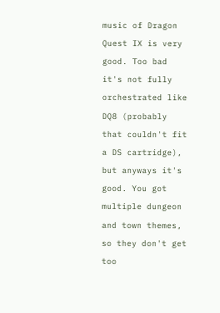music of Dragon Quest IX is very good. Too bad it's not fully orchestrated like DQ8 (probably that couldn't fit a DS cartridge), but anyways it's good. You got multiple dungeon and town themes, so they don't get too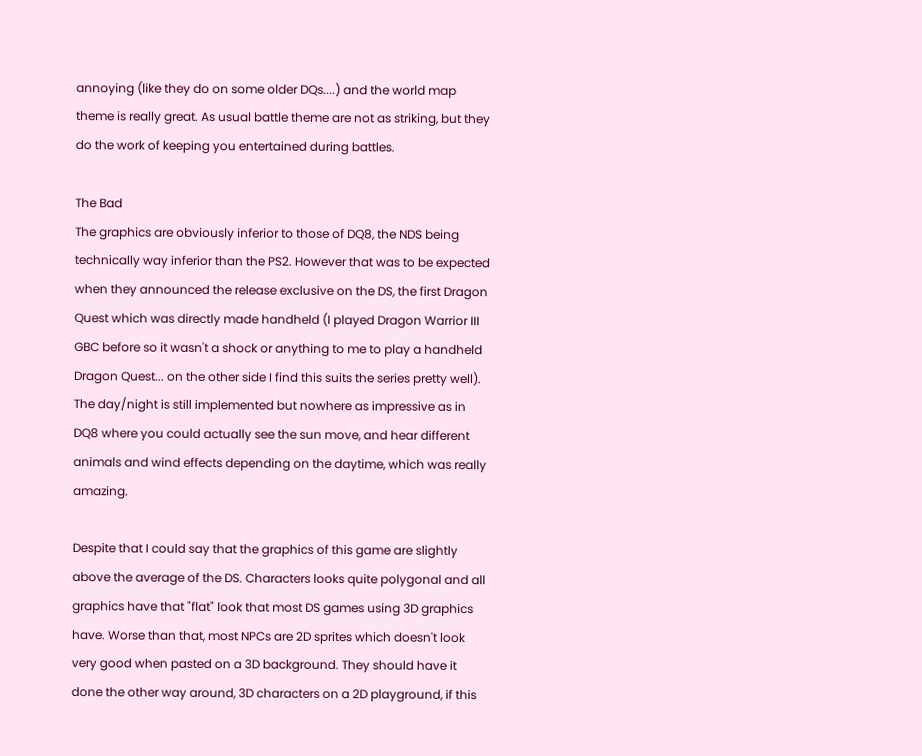annoying (like they do on some older DQs....) and the world map theme is really great. As usual battle theme are not as striking, but they do the work of keeping you entertained during battles.

The Bad
The graphics are obviously inferior to those of DQ8, the NDS being technically way inferior than the PS2. However that was to be expected when they announced the release exclusive on the DS, the first Dragon Quest which was directly made handheld (I played Dragon Warrior III GBC before so it wasn't a shock or anything to me to play a handheld Dragon Quest... on the other side I find this suits the series pretty well). The day/night is still implemented but nowhere as impressive as in DQ8 where you could actually see the sun move, and hear different animals and wind effects depending on the daytime, which was really amazing.

Despite that I could say that the graphics of this game are slightly above the average of the DS. Characters looks quite polygonal and all graphics have that "flat" look that most DS games using 3D graphics have. Worse than that, most NPCs are 2D sprites which doesn't look very good when pasted on a 3D background. They should have it done the other way around, 3D characters on a 2D playground, if this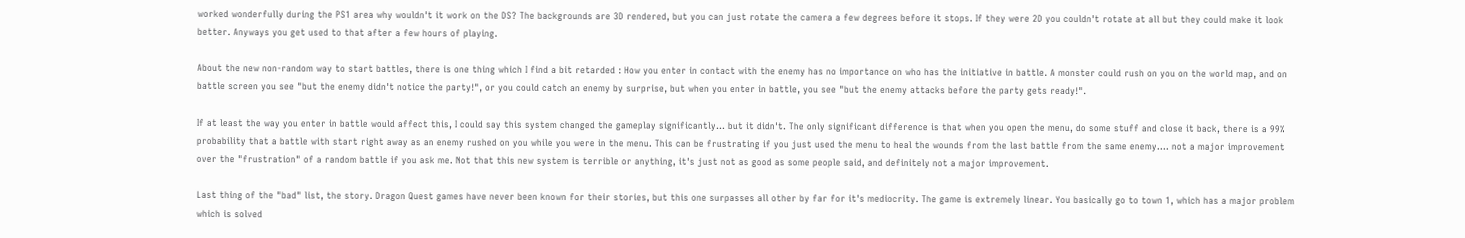worked wonderfully during the PS1 area why wouldn't it work on the DS? The backgrounds are 3D rendered, but you can just rotate the camera a few degrees before it stops. If they were 2D you couldn't rotate at all but they could make it look better. Anyways you get used to that after a few hours of playing.

About the new non-random way to start battles, there is one thing which I find a bit retarded : How you enter in contact with the enemy has no importance on who has the initiative in battle. A monster could rush on you on the world map, and on battle screen you see "but the enemy didn't notice the party!", or you could catch an enemy by surprise, but when you enter in battle, you see "but the enemy attacks before the party gets ready!".

If at least the way you enter in battle would affect this, I could say this system changed the gameplay significantly... but it didn't. The only significant difference is that when you open the menu, do some stuff and close it back, there is a 99% probability that a battle with start right away as an enemy rushed on you while you were in the menu. This can be frustrating if you just used the menu to heal the wounds from the last battle from the same enemy.... not a major improvement over the "frustration" of a random battle if you ask me. Not that this new system is terrible or anything, it's just not as good as some people said, and definitely not a major improvement.

Last thing of the "bad" list, the story. Dragon Quest games have never been known for their stories, but this one surpasses all other by far for it's mediocrity. The game is extremely linear. You basically go to town 1, which has a major problem which is solved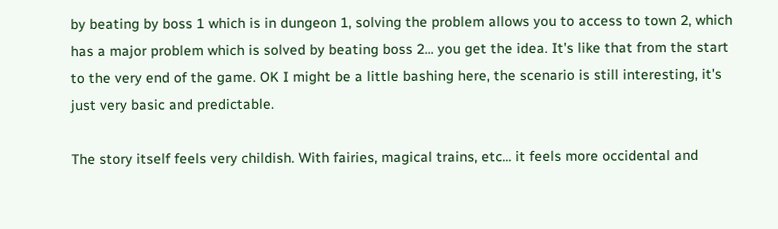by beating by boss 1 which is in dungeon 1, solving the problem allows you to access to town 2, which has a major problem which is solved by beating boss 2... you get the idea. It's like that from the start to the very end of the game. OK I might be a little bashing here, the scenario is still interesting, it's just very basic and predictable.

The story itself feels very childish. With fairies, magical trains, etc... it feels more occidental and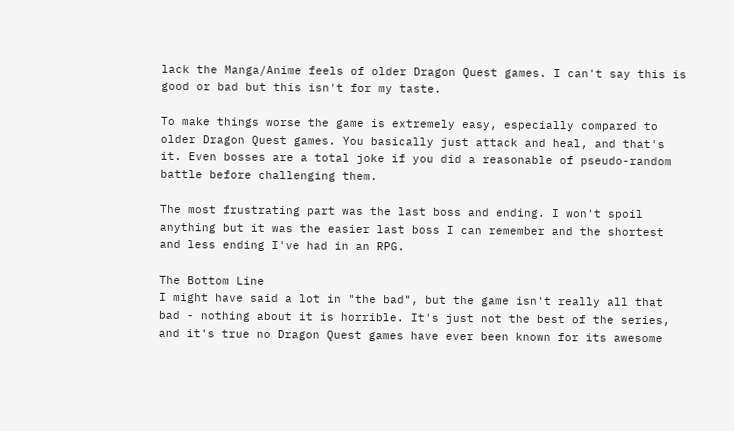lack the Manga/Anime feels of older Dragon Quest games. I can't say this is good or bad but this isn't for my taste.

To make things worse the game is extremely easy, especially compared to older Dragon Quest games. You basically just attack and heal, and that's it. Even bosses are a total joke if you did a reasonable of pseudo-random battle before challenging them.

The most frustrating part was the last boss and ending. I won't spoil anything but it was the easier last boss I can remember and the shortest and less ending I've had in an RPG.

The Bottom Line
I might have said a lot in "the bad", but the game isn't really all that bad - nothing about it is horrible. It's just not the best of the series, and it's true no Dragon Quest games have ever been known for its awesome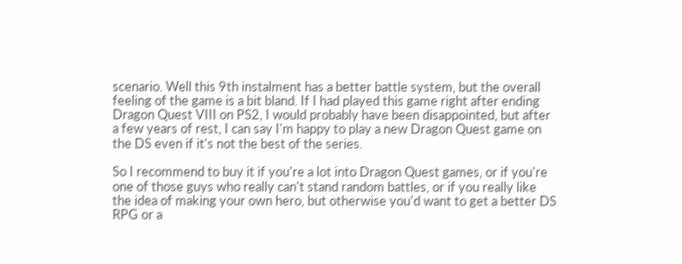scenario. Well this 9th instalment has a better battle system, but the overall feeling of the game is a bit bland. If I had played this game right after ending Dragon Quest VIII on PS2, I would probably have been disappointed, but after a few years of rest, I can say I'm happy to play a new Dragon Quest game on the DS even if it's not the best of the series.

So I recommend to buy it if you're a lot into Dragon Quest games, or if you're one of those guys who really can't stand random battles, or if you really like the idea of making your own hero, but otherwise you'd want to get a better DS RPG or a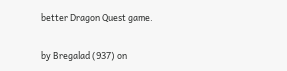better Dragon Quest game.

by Bregalad (937) on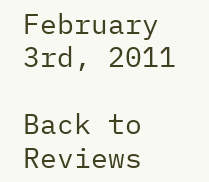February 3rd, 2011

Back to Reviews